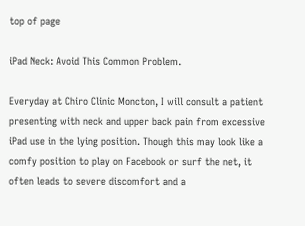top of page

iPad Neck: Avoid This Common Problem.

Everyday at Chiro Clinic Moncton, I will consult a patient presenting with neck and upper back pain from excessive iPad use in the lying position. Though this may look like a comfy position to play on Facebook or surf the net, it often leads to severe discomfort and a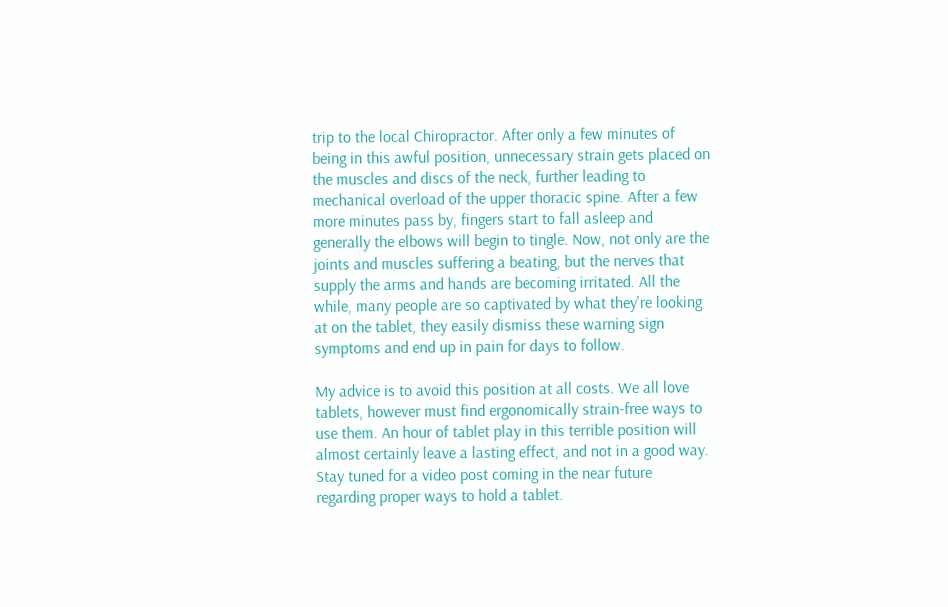trip to the local Chiropractor. After only a few minutes of being in this awful position, unnecessary strain gets placed on the muscles and discs of the neck, further leading to mechanical overload of the upper thoracic spine. After a few more minutes pass by, fingers start to fall asleep and generally the elbows will begin to tingle. Now, not only are the joints and muscles suffering a beating, but the nerves that supply the arms and hands are becoming irritated. All the while, many people are so captivated by what they're looking at on the tablet, they easily dismiss these warning sign symptoms and end up in pain for days to follow.

My advice is to avoid this position at all costs. We all love tablets, however must find ergonomically strain-free ways to use them. An hour of tablet play in this terrible position will almost certainly leave a lasting effect, and not in a good way. Stay tuned for a video post coming in the near future regarding proper ways to hold a tablet.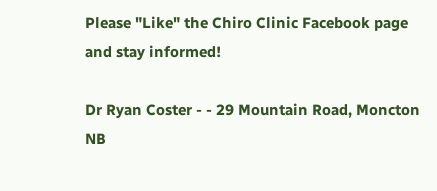Please "Like" the Chiro Clinic Facebook page and stay informed!

Dr Ryan Coster - - 29 Mountain Road, Moncton NB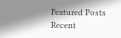Featured Posts
Recent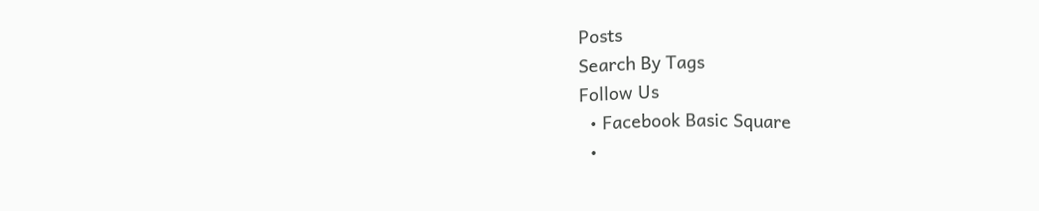Posts
Search By Tags
Follow Us
  • Facebook Basic Square
  •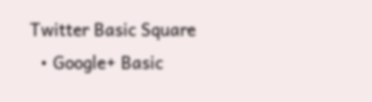Twitter Basic Square
  • Google+ Basic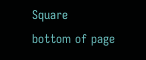Square
bottom of page